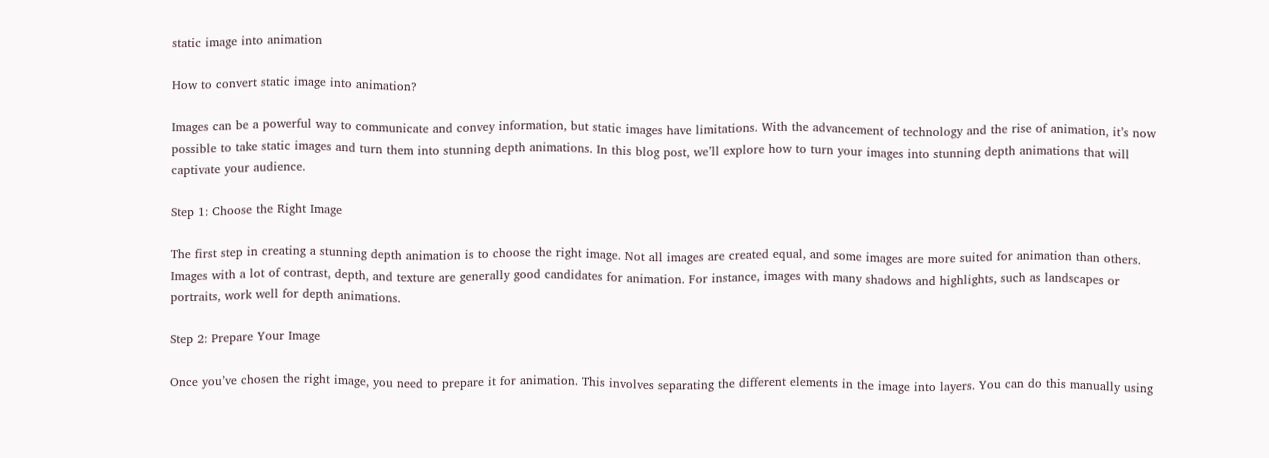static image into animation

How to convert static image into animation?

Images can be a powerful way to communicate and convey information, but static images have limitations. With the advancement of technology and the rise of animation, it’s now possible to take static images and turn them into stunning depth animations. In this blog post, we’ll explore how to turn your images into stunning depth animations that will captivate your audience.

Step 1: Choose the Right Image

The first step in creating a stunning depth animation is to choose the right image. Not all images are created equal, and some images are more suited for animation than others. Images with a lot of contrast, depth, and texture are generally good candidates for animation. For instance, images with many shadows and highlights, such as landscapes or portraits, work well for depth animations.

Step 2: Prepare Your Image

Once you’ve chosen the right image, you need to prepare it for animation. This involves separating the different elements in the image into layers. You can do this manually using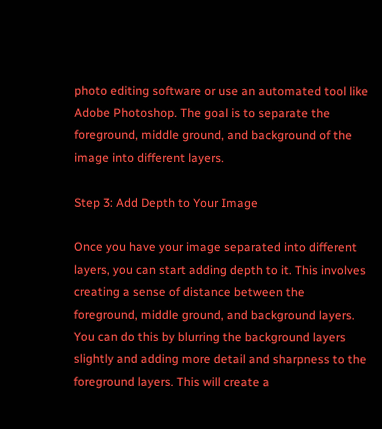photo editing software or use an automated tool like Adobe Photoshop. The goal is to separate the foreground, middle ground, and background of the image into different layers.

Step 3: Add Depth to Your Image

Once you have your image separated into different layers, you can start adding depth to it. This involves creating a sense of distance between the foreground, middle ground, and background layers. You can do this by blurring the background layers slightly and adding more detail and sharpness to the foreground layers. This will create a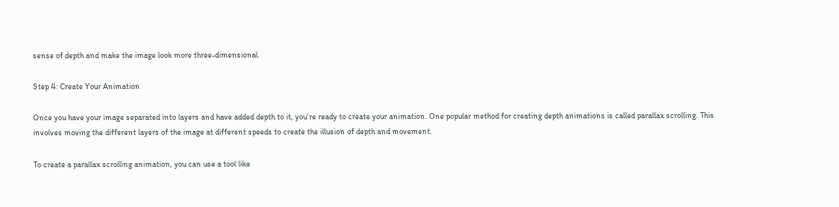sense of depth and make the image look more three-dimensional.

Step 4: Create Your Animation

Once you have your image separated into layers and have added depth to it, you’re ready to create your animation. One popular method for creating depth animations is called parallax scrolling. This involves moving the different layers of the image at different speeds to create the illusion of depth and movement.

To create a parallax scrolling animation, you can use a tool like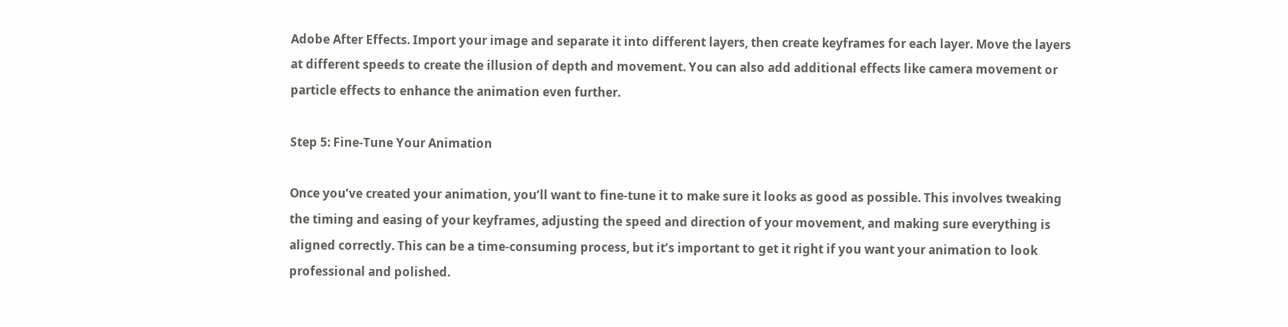Adobe After Effects. Import your image and separate it into different layers, then create keyframes for each layer. Move the layers at different speeds to create the illusion of depth and movement. You can also add additional effects like camera movement or particle effects to enhance the animation even further.

Step 5: Fine-Tune Your Animation

Once you’ve created your animation, you’ll want to fine-tune it to make sure it looks as good as possible. This involves tweaking the timing and easing of your keyframes, adjusting the speed and direction of your movement, and making sure everything is aligned correctly. This can be a time-consuming process, but it’s important to get it right if you want your animation to look professional and polished.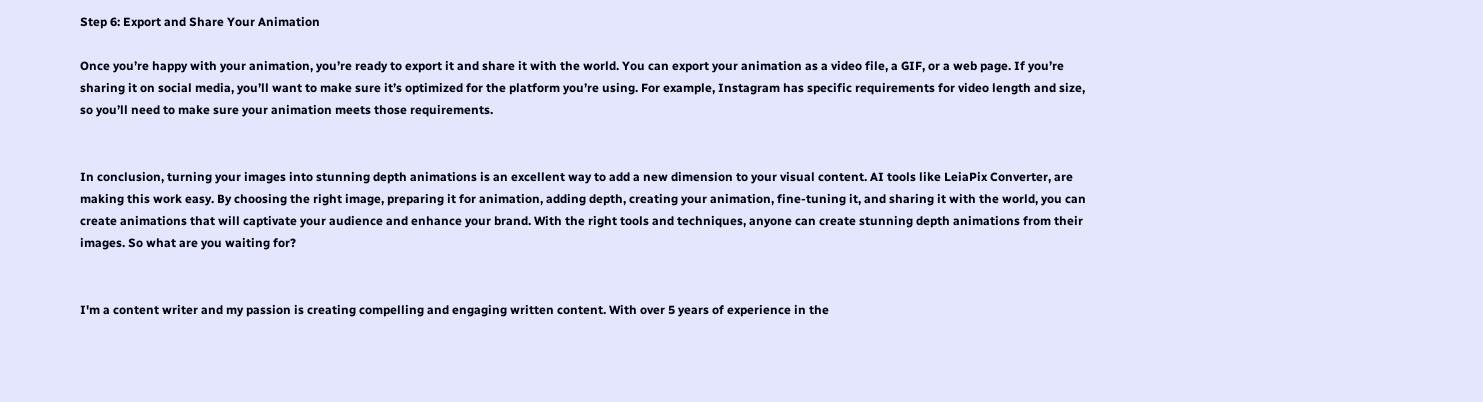Step 6: Export and Share Your Animation

Once you’re happy with your animation, you’re ready to export it and share it with the world. You can export your animation as a video file, a GIF, or a web page. If you’re sharing it on social media, you’ll want to make sure it’s optimized for the platform you’re using. For example, Instagram has specific requirements for video length and size, so you’ll need to make sure your animation meets those requirements.


In conclusion, turning your images into stunning depth animations is an excellent way to add a new dimension to your visual content. AI tools like LeiaPix Converter, are making this work easy. By choosing the right image, preparing it for animation, adding depth, creating your animation, fine-tuning it, and sharing it with the world, you can create animations that will captivate your audience and enhance your brand. With the right tools and techniques, anyone can create stunning depth animations from their images. So what are you waiting for?


I'm a content writer and my passion is creating compelling and engaging written content. With over 5 years of experience in the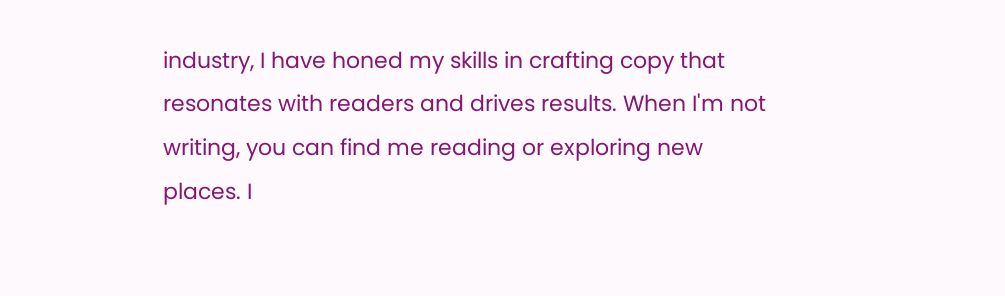industry, I have honed my skills in crafting copy that resonates with readers and drives results. When I'm not writing, you can find me reading or exploring new places. I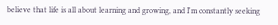believe that life is all about learning and growing, and I'm constantly seeking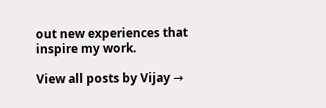out new experiences that inspire my work.

View all posts by Vijay →